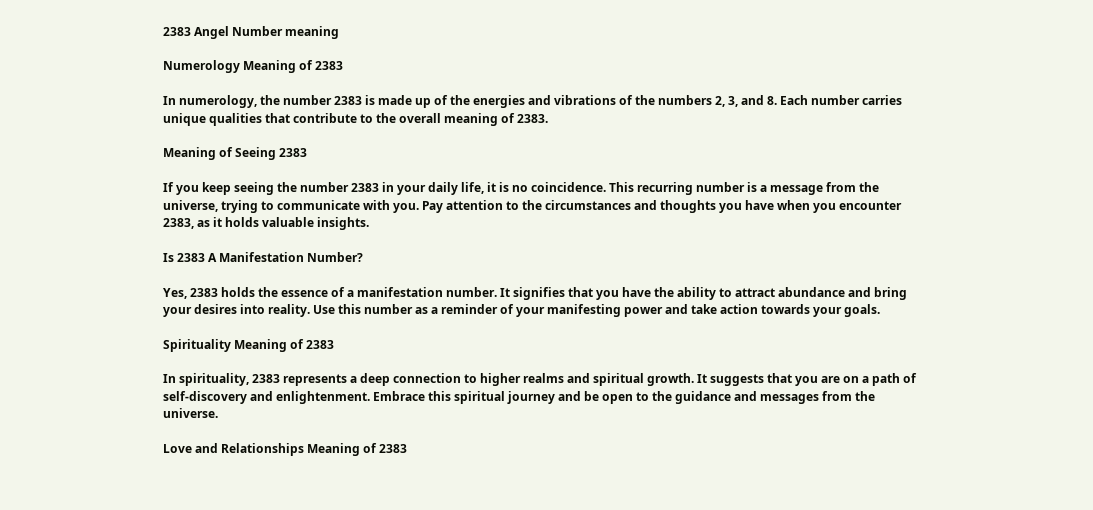2383 Angel Number meaning

Numerology Meaning of 2383

In numerology, the number 2383 is made up of the energies and vibrations of the numbers 2, 3, and 8. Each number carries unique qualities that contribute to the overall meaning of 2383.

Meaning of Seeing 2383

If you keep seeing the number 2383 in your daily life, it is no coincidence. This recurring number is a message from the universe, trying to communicate with you. Pay attention to the circumstances and thoughts you have when you encounter 2383, as it holds valuable insights.

Is 2383 A Manifestation Number?

Yes, 2383 holds the essence of a manifestation number. It signifies that you have the ability to attract abundance and bring your desires into reality. Use this number as a reminder of your manifesting power and take action towards your goals.

Spirituality Meaning of 2383

In spirituality, 2383 represents a deep connection to higher realms and spiritual growth. It suggests that you are on a path of self-discovery and enlightenment. Embrace this spiritual journey and be open to the guidance and messages from the universe.

Love and Relationships Meaning of 2383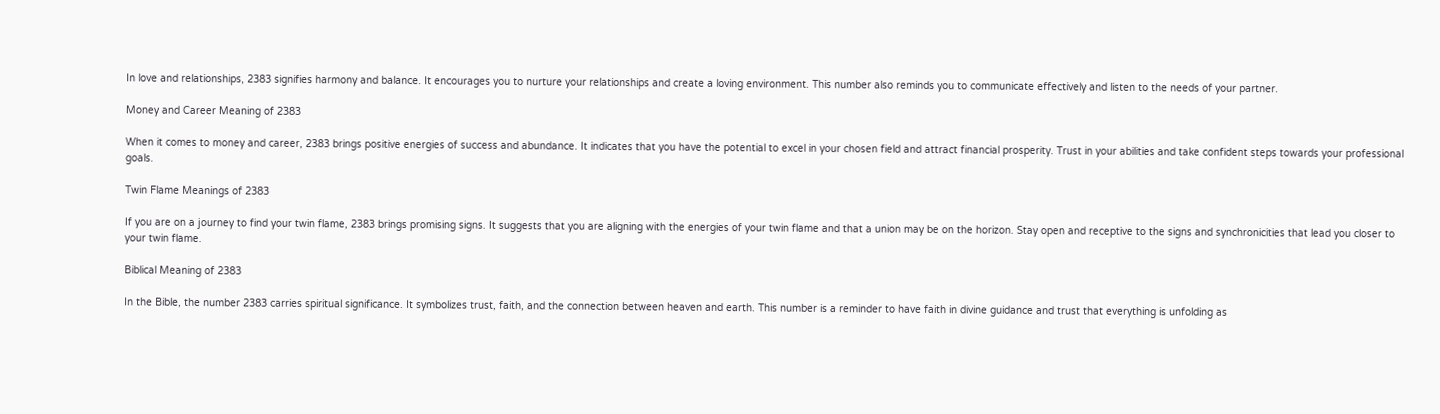In love and relationships, 2383 signifies harmony and balance. It encourages you to nurture your relationships and create a loving environment. This number also reminds you to communicate effectively and listen to the needs of your partner.

Money and Career Meaning of 2383

When it comes to money and career, 2383 brings positive energies of success and abundance. It indicates that you have the potential to excel in your chosen field and attract financial prosperity. Trust in your abilities and take confident steps towards your professional goals.

Twin Flame Meanings of 2383

If you are on a journey to find your twin flame, 2383 brings promising signs. It suggests that you are aligning with the energies of your twin flame and that a union may be on the horizon. Stay open and receptive to the signs and synchronicities that lead you closer to your twin flame.

Biblical Meaning of 2383

In the Bible, the number 2383 carries spiritual significance. It symbolizes trust, faith, and the connection between heaven and earth. This number is a reminder to have faith in divine guidance and trust that everything is unfolding as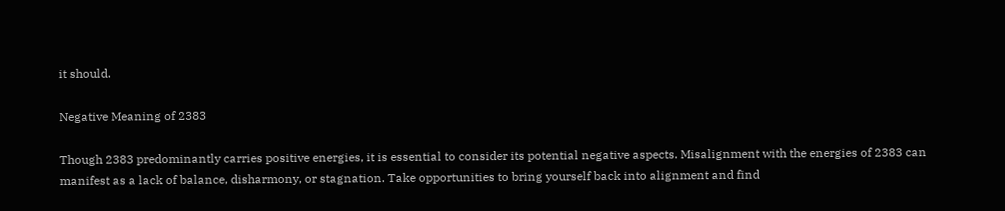it should.

Negative Meaning of 2383

Though 2383 predominantly carries positive energies, it is essential to consider its potential negative aspects. Misalignment with the energies of 2383 can manifest as a lack of balance, disharmony, or stagnation. Take opportunities to bring yourself back into alignment and find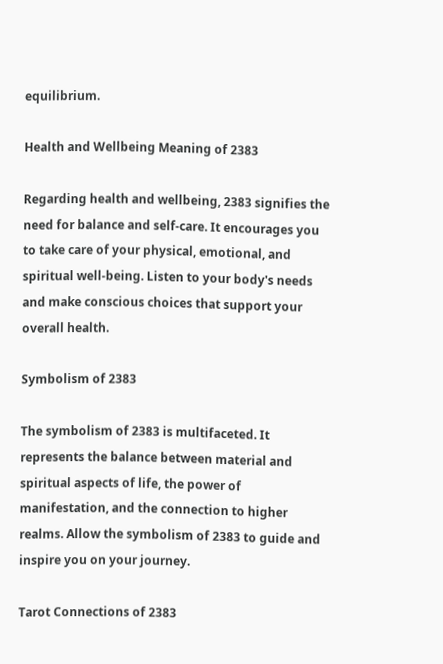equilibrium.

Health and Wellbeing Meaning of 2383

Regarding health and wellbeing, 2383 signifies the need for balance and self-care. It encourages you to take care of your physical, emotional, and spiritual well-being. Listen to your body's needs and make conscious choices that support your overall health.

Symbolism of 2383

The symbolism of 2383 is multifaceted. It represents the balance between material and spiritual aspects of life, the power of manifestation, and the connection to higher realms. Allow the symbolism of 2383 to guide and inspire you on your journey.

Tarot Connections of 2383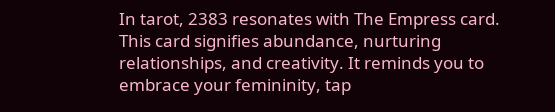In tarot, 2383 resonates with The Empress card. This card signifies abundance, nurturing relationships, and creativity. It reminds you to embrace your femininity, tap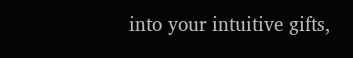into your intuitive gifts,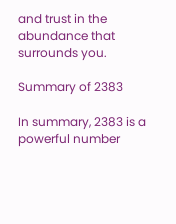and trust in the abundance that surrounds you.

Summary of 2383

In summary, 2383 is a powerful number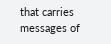that carries messages of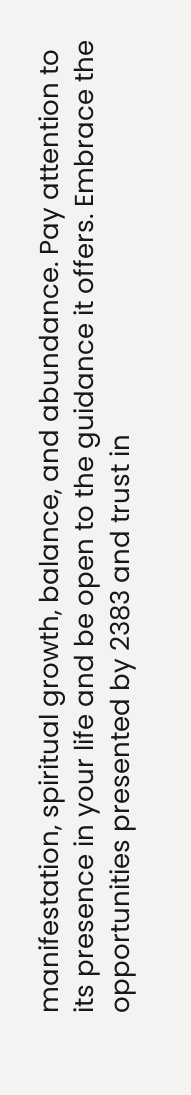manifestation, spiritual growth, balance, and abundance. Pay attention to its presence in your life and be open to the guidance it offers. Embrace the opportunities presented by 2383 and trust in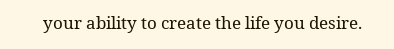your ability to create the life you desire.